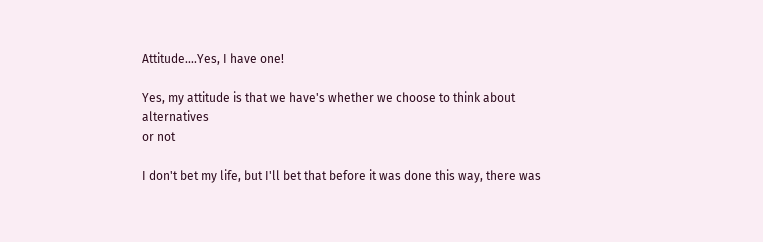Attitude....Yes, I have one!

Yes, my attitude is that we have's whether we choose to think about alternatives
or not

I don't bet my life, but I'll bet that before it was done this way, there was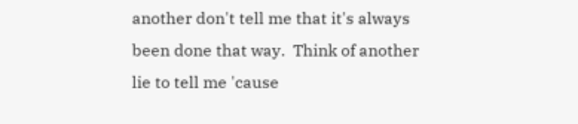another don't tell me that it's always been done that way.  Think of another lie to tell me 'cause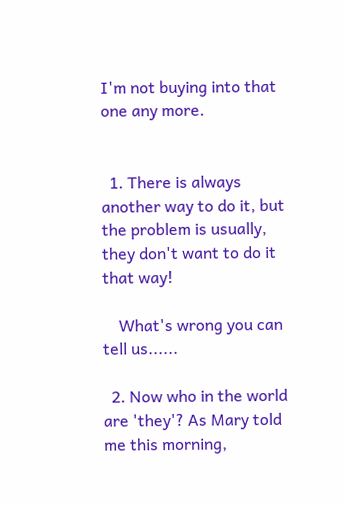I'm not buying into that one any more.


  1. There is always another way to do it, but the problem is usually, they don't want to do it that way!

    What's wrong you can tell us......

  2. Now who in the world are 'they'? As Mary told me this morning,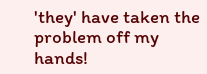'they' have taken the problem off my hands!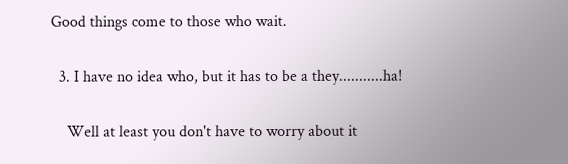Good things come to those who wait.

  3. I have no idea who, but it has to be a they...........ha!

    Well at least you don't have to worry about it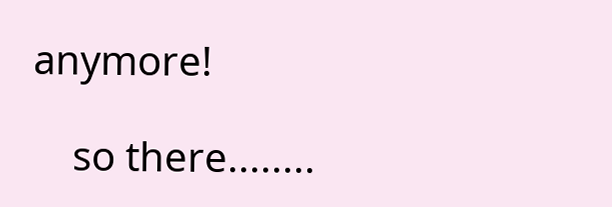anymore!

    so there........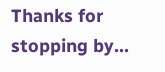Thanks for stopping by...